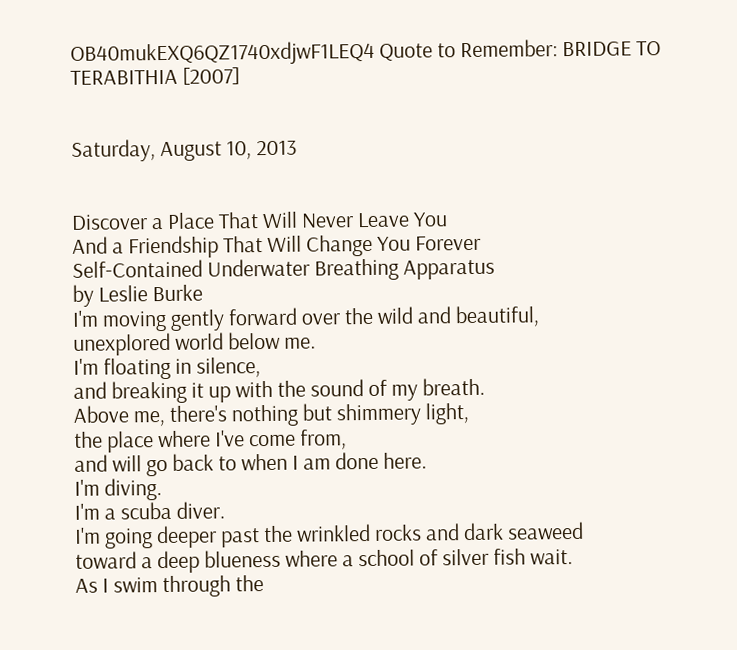OB40mukEXQ6QZ1740xdjwF1LEQ4 Quote to Remember: BRIDGE TO TERABITHIA [2007]


Saturday, August 10, 2013


Discover a Place That Will Never Leave You
And a Friendship That Will Change You Forever
Self-Contained Underwater Breathing Apparatus
by Leslie Burke
I'm moving gently forward over the wild and beautiful,
unexplored world below me.
I'm floating in silence,
and breaking it up with the sound of my breath.
Above me, there's nothing but shimmery light,
the place where I've come from,
and will go back to when I am done here.
I'm diving.
I'm a scuba diver.
I'm going deeper past the wrinkled rocks and dark seaweed
toward a deep blueness where a school of silver fish wait.
As I swim through the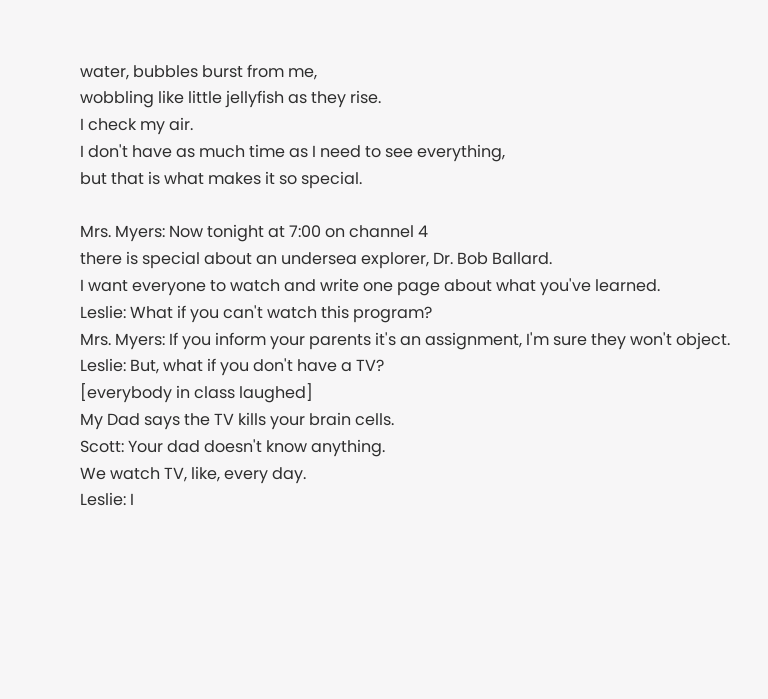water, bubbles burst from me,
wobbling like little jellyfish as they rise.
I check my air.
I don't have as much time as I need to see everything,
but that is what makes it so special.

Mrs. Myers: Now tonight at 7:00 on channel 4
there is special about an undersea explorer, Dr. Bob Ballard.
I want everyone to watch and write one page about what you've learned.
Leslie: What if you can't watch this program?
Mrs. Myers: If you inform your parents it's an assignment, I'm sure they won't object.
Leslie: But, what if you don't have a TV?
[everybody in class laughed]
My Dad says the TV kills your brain cells.
Scott: Your dad doesn't know anything.
We watch TV, like, every day.
Leslie: I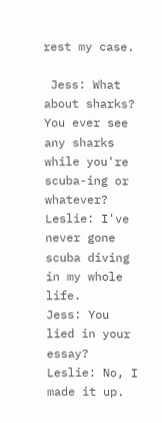rest my case.

 Jess: What about sharks?
You ever see any sharks while you're scuba-ing or whatever?
Leslie: I've never gone scuba diving in my whole life.
Jess: You lied in your essay?
Leslie: No, I made it up.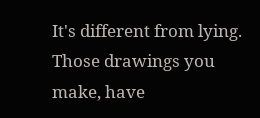It's different from lying.
Those drawings you make, have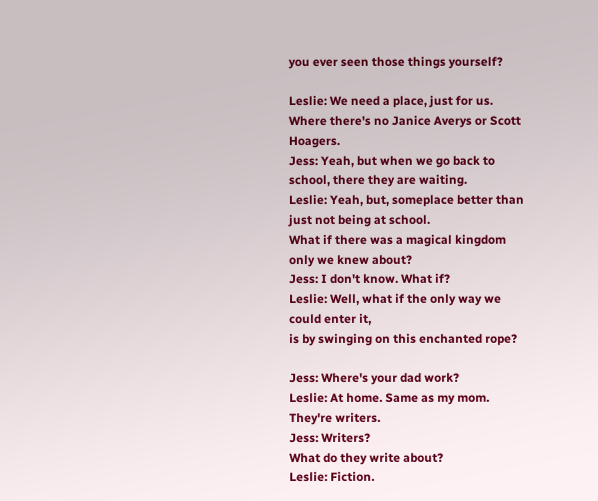you ever seen those things yourself?

Leslie: We need a place, just for us.
Where there's no Janice Averys or Scott Hoagers.
Jess: Yeah, but when we go back to school, there they are waiting.
Leslie: Yeah, but, someplace better than just not being at school.
What if there was a magical kingdom only we knew about?
Jess: I don't know. What if?
Leslie: Well, what if the only way we could enter it,
is by swinging on this enchanted rope?

Jess: Where's your dad work?
Leslie: At home. Same as my mom.
They're writers.
Jess: Writers?
What do they write about?
Leslie: Fiction.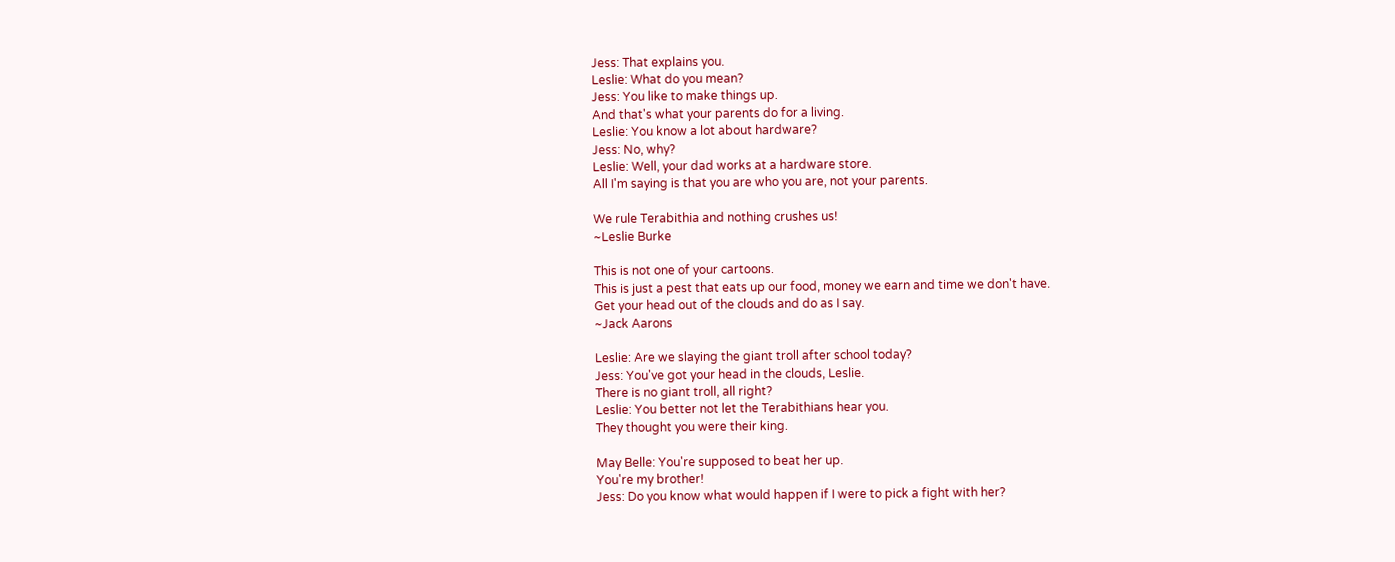Jess: That explains you.
Leslie: What do you mean?
Jess: You like to make things up.
And that's what your parents do for a living.
Leslie: You know a lot about hardware?
Jess: No, why?
Leslie: Well, your dad works at a hardware store.
All I'm saying is that you are who you are, not your parents.

We rule Terabithia and nothing crushes us!
~Leslie Burke

This is not one of your cartoons.
This is just a pest that eats up our food, money we earn and time we don't have.
Get your head out of the clouds and do as I say.
~Jack Aarons

Leslie: Are we slaying the giant troll after school today?
Jess: You've got your head in the clouds, Leslie.
There is no giant troll, all right?
Leslie: You better not let the Terabithians hear you.
They thought you were their king.

May Belle: You're supposed to beat her up.
You're my brother!
Jess: Do you know what would happen if I were to pick a fight with her?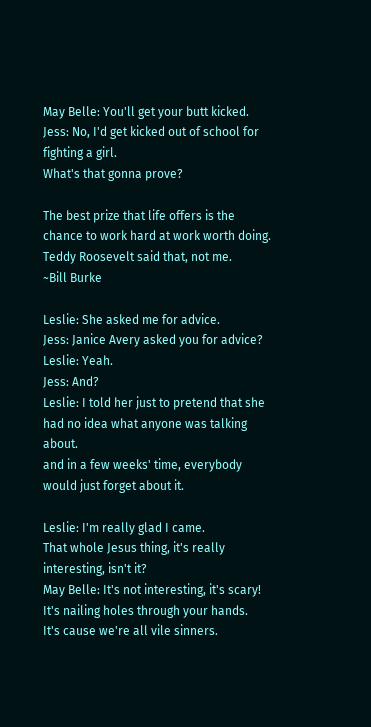May Belle: You'll get your butt kicked.
Jess: No, I'd get kicked out of school for fighting a girl.
What's that gonna prove?

The best prize that life offers is the chance to work hard at work worth doing.
Teddy Roosevelt said that, not me.
~Bill Burke

Leslie: She asked me for advice.
Jess: Janice Avery asked you for advice?
Leslie: Yeah.
Jess: And?
Leslie: I told her just to pretend that she had no idea what anyone was talking about.
and in a few weeks' time, everybody would just forget about it.

Leslie: I'm really glad I came.
That whole Jesus thing, it's really interesting, isn't it?
May Belle: It's not interesting, it's scary!
It's nailing holes through your hands.
It's cause we're all vile sinners.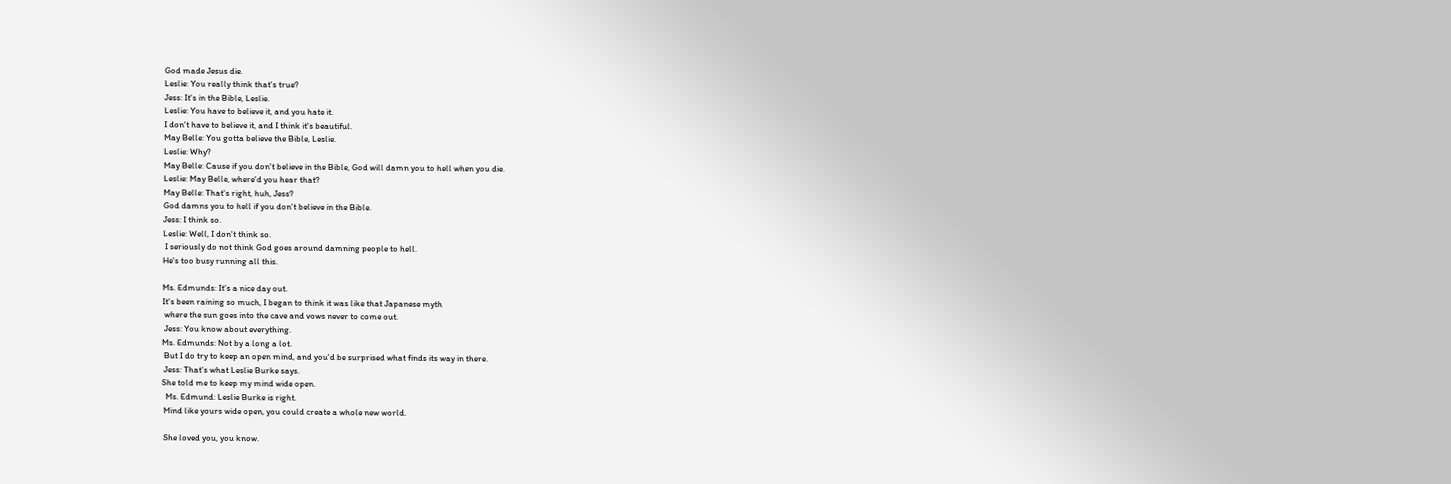God made Jesus die.
Leslie: You really think that's true?
Jess: It's in the Bible, Leslie.
Leslie: You have to believe it, and you hate it.
I don't have to believe it, and I think it's beautiful.
May Belle: You gotta believe the Bible, Leslie.
Leslie: Why?
May Belle: Cause if you don't believe in the Bible, God will damn you to hell when you die.
Leslie: May Belle, where'd you hear that?
May Belle: That's right, huh, Jess?
God damns you to hell if you don't believe in the Bible.
Jess: I think so.
Leslie: Well, I don't think so.
 I seriously do not think God goes around damning people to hell.
He's too busy running all this.

Ms. Edmunds: It's a nice day out.
It's been raining so much, I began to think it was like that Japanese myth
 where the sun goes into the cave and vows never to come out.
 Jess: You know about everything.
Ms. Edmunds: Not by a long a lot.
 But I do try to keep an open mind, and you'd be surprised what finds its way in there.
 Jess: That's what Leslie Burke says.
She told me to keep my mind wide open.
  Ms. Edmund: Leslie Burke is right.
 Mind like yours wide open, you could create a whole new world.

 She loved you, you know.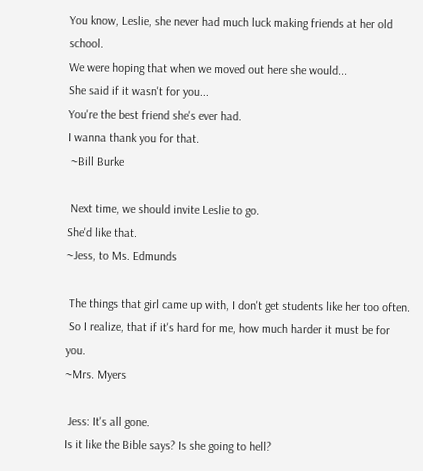You know, Leslie, she never had much luck making friends at her old school.
We were hoping that when we moved out here she would...
She said if it wasn't for you...
You're the best friend she's ever had.
I wanna thank you for that.
 ~Bill Burke

 Next time, we should invite Leslie to go.
She'd like that.
~Jess, to Ms. Edmunds

 The things that girl came up with, I don't get students like her too often.
 So I realize, that if it's hard for me, how much harder it must be for you.
~Mrs. Myers

 Jess: It's all gone.
Is it like the Bible says? Is she going to hell?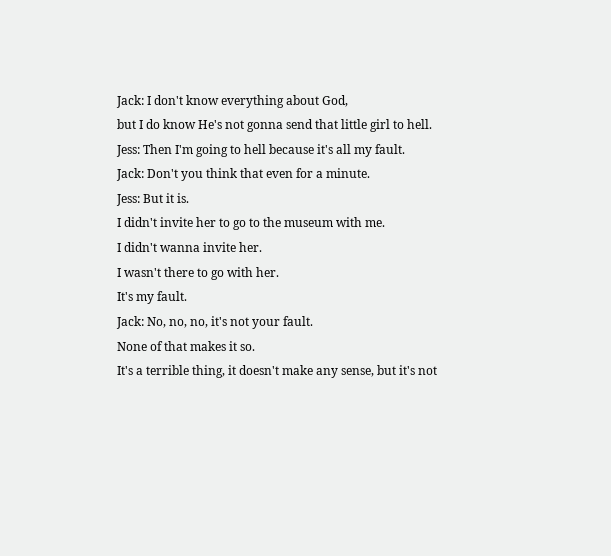Jack: I don't know everything about God,
but I do know He's not gonna send that little girl to hell.
Jess: Then I'm going to hell because it's all my fault.
Jack: Don't you think that even for a minute.
Jess: But it is.
I didn't invite her to go to the museum with me.
I didn't wanna invite her.
I wasn't there to go with her.
It's my fault.
Jack: No, no, no, it's not your fault.
None of that makes it so.
It's a terrible thing, it doesn't make any sense, but it's not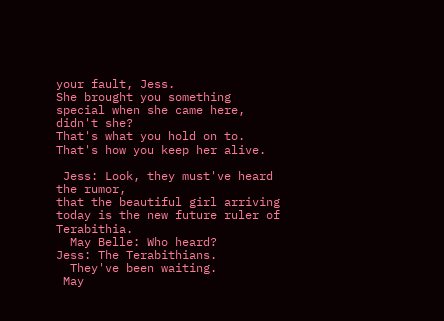your fault, Jess.
She brought you something special when she came here, didn't she?
That's what you hold on to.
That's how you keep her alive.

 Jess: Look, they must've heard the rumor,
that the beautiful girl arriving today is the new future ruler of Terabithia.
  May Belle: Who heard?
Jess: The Terabithians.
  They've been waiting.
 May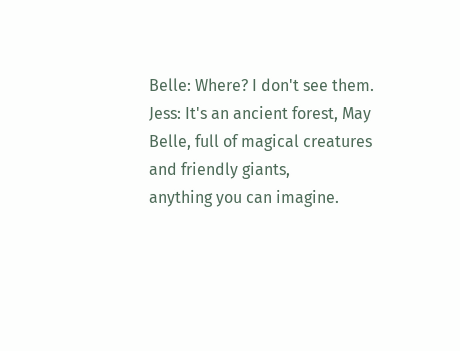Belle: Where? I don't see them.
Jess: It's an ancient forest, May Belle, full of magical creatures and friendly giants,
anything you can imagine.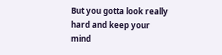But you gotta look really hard and keep your mind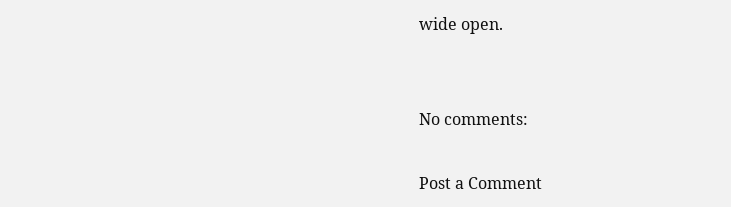wide open.


No comments:

Post a Comment